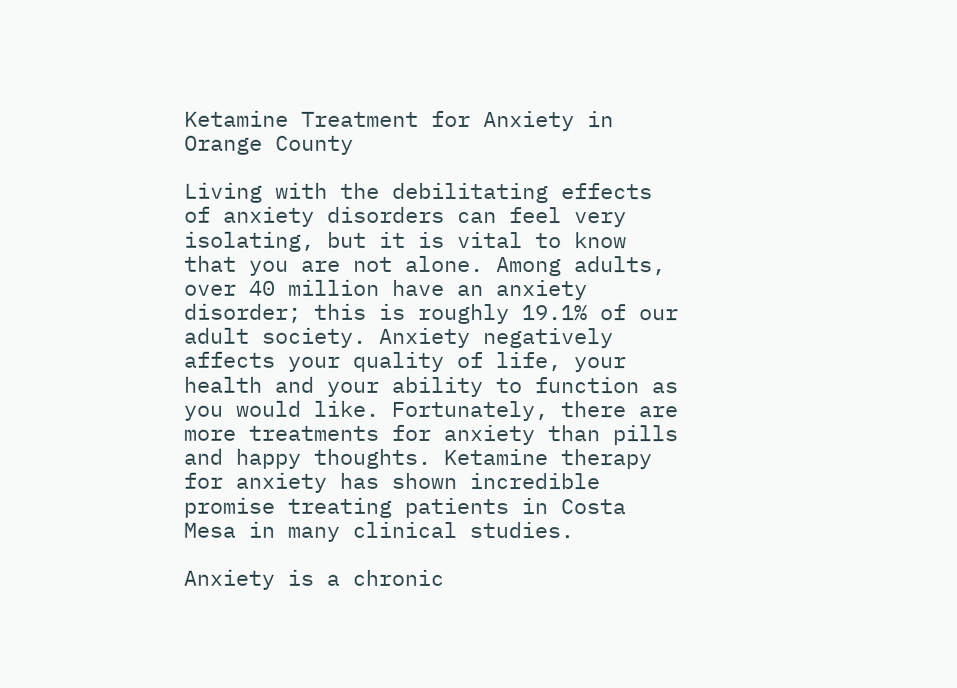Ketamine Treatment for Anxiety in Orange County

Living with the debilitating effects of anxiety disorders can feel very isolating, but it is vital to know that you are not alone. Among adults, over 40 million have an anxiety disorder; this is roughly 19.1% of our adult society. Anxiety negatively affects your quality of life, your health and your ability to function as you would like. Fortunately, there are more treatments for anxiety than pills and happy thoughts. Ketamine therapy for anxiety has shown incredible promise treating patients in Costa Mesa in many clinical studies.

Anxiety is a chronic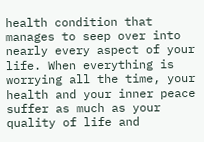health condition that manages to seep over into nearly every aspect of your life. When everything is worrying all the time, your health and your inner peace suffer as much as your quality of life and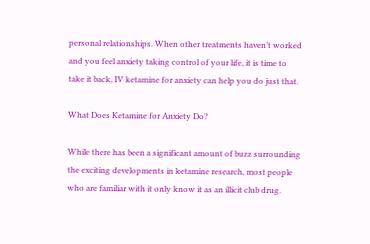personal relationships. When other treatments haven’t worked and you feel anxiety taking control of your life, it is time to take it back, IV ketamine for anxiety can help you do just that.

What Does Ketamine for Anxiety Do?

While there has been a significant amount of buzz surrounding the exciting developments in ketamine research, most people who are familiar with it only know it as an illicit club drug.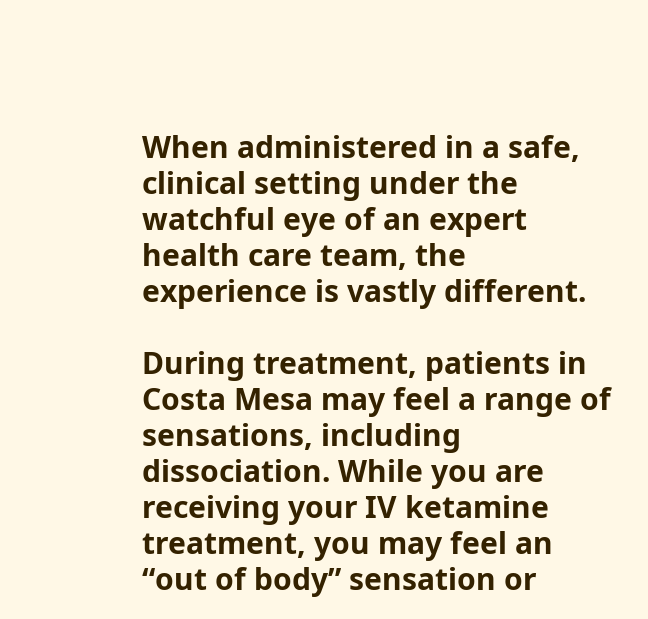When administered in a safe, clinical setting under the watchful eye of an expert health care team, the experience is vastly different.

During treatment, patients in Costa Mesa may feel a range of sensations, including dissociation. While you are receiving your IV ketamine treatment, you may feel an “out of body” sensation or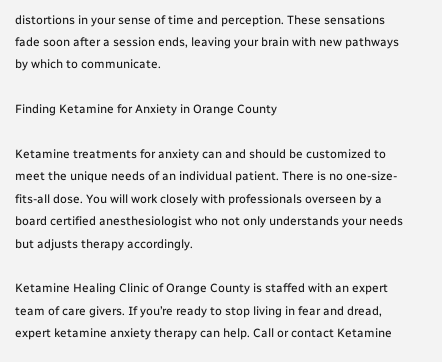distortions in your sense of time and perception. These sensations fade soon after a session ends, leaving your brain with new pathways by which to communicate.

Finding Ketamine for Anxiety in Orange County

Ketamine treatments for anxiety can and should be customized to meet the unique needs of an individual patient. There is no one-size-fits-all dose. You will work closely with professionals overseen by a board certified anesthesiologist who not only understands your needs but adjusts therapy accordingly.

Ketamine Healing Clinic of Orange County is staffed with an expert team of care givers. If you’re ready to stop living in fear and dread, expert ketamine anxiety therapy can help. Call or contact Ketamine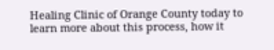Healing Clinic of Orange County today to learn more about this process, how it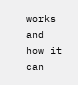works and how it can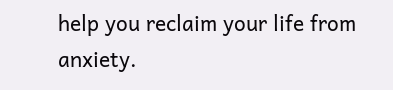help you reclaim your life from anxiety.